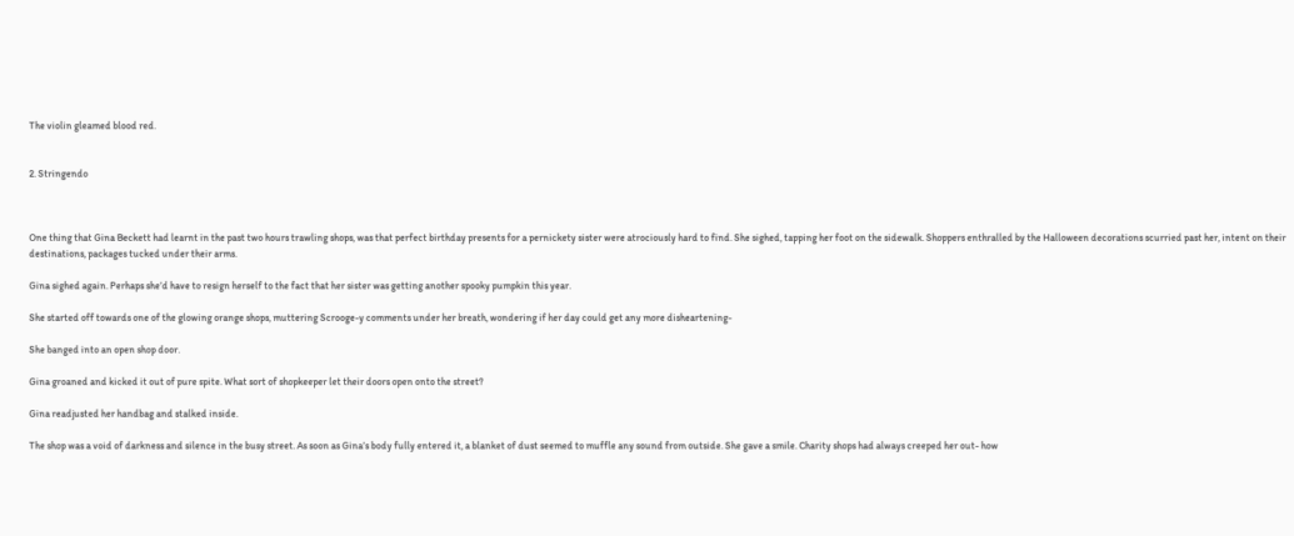The violin gleamed blood red.


2. Stringendo



One thing that Gina Beckett had learnt in the past two hours trawling shops, was that perfect birthday presents for a pernickety sister were atrociously hard to find. She sighed, tapping her foot on the sidewalk. Shoppers enthralled by the Halloween decorations scurried past her, intent on their destinations, packages tucked under their arms.

Gina sighed again. Perhaps she’d have to resign herself to the fact that her sister was getting another spooky pumpkin this year.

She started off towards one of the glowing orange shops, muttering Scrooge-y comments under her breath, wondering if her day could get any more disheartening-

She banged into an open shop door.

Gina groaned and kicked it out of pure spite. What sort of shopkeeper let their doors open onto the street?

Gina readjusted her handbag and stalked inside.

The shop was a void of darkness and silence in the busy street. As soon as Gina’s body fully entered it, a blanket of dust seemed to muffle any sound from outside. She gave a smile. Charity shops had always creeped her out- how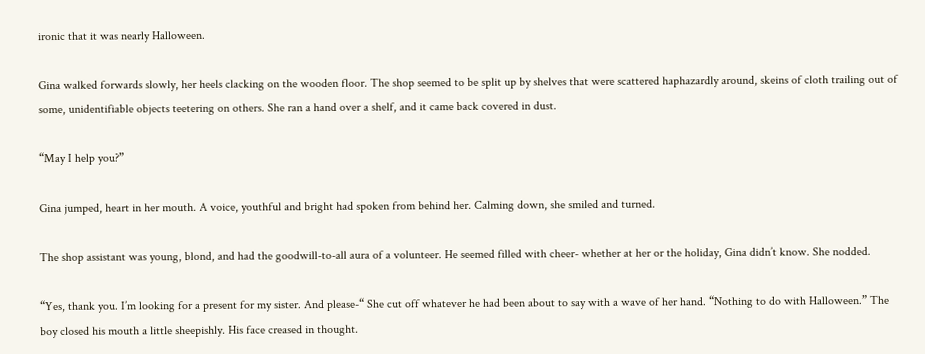ironic that it was nearly Halloween.

Gina walked forwards slowly, her heels clacking on the wooden floor. The shop seemed to be split up by shelves that were scattered haphazardly around, skeins of cloth trailing out of some, unidentifiable objects teetering on others. She ran a hand over a shelf, and it came back covered in dust.

“May I help you?”

Gina jumped, heart in her mouth. A voice, youthful and bright had spoken from behind her. Calming down, she smiled and turned.

The shop assistant was young, blond, and had the goodwill-to-all aura of a volunteer. He seemed filled with cheer- whether at her or the holiday, Gina didn’t know. She nodded.

“Yes, thank you. I’m looking for a present for my sister. And please-“ She cut off whatever he had been about to say with a wave of her hand. “Nothing to do with Halloween.” The boy closed his mouth a little sheepishly. His face creased in thought.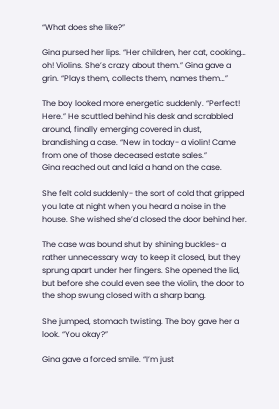“What does she like?”

Gina pursed her lips. “Her children, her cat, cooking… oh! Violins. She’s crazy about them.” Gina gave a grin. “Plays them, collects them, names them…”

The boy looked more energetic suddenly. “Perfect! Here.” He scuttled behind his desk and scrabbled around, finally emerging covered in dust, brandishing a case. “New in today- a violin! Came from one of those deceased estate sales.”
Gina reached out and laid a hand on the case.

She felt cold suddenly- the sort of cold that gripped you late at night when you heard a noise in the house. She wished she’d closed the door behind her.

The case was bound shut by shining buckles- a rather unnecessary way to keep it closed, but they sprung apart under her fingers. She opened the lid, but before she could even see the violin, the door to the shop swung closed with a sharp bang.

She jumped, stomach twisting. The boy gave her a look. “You okay?”

Gina gave a forced smile. “I’m just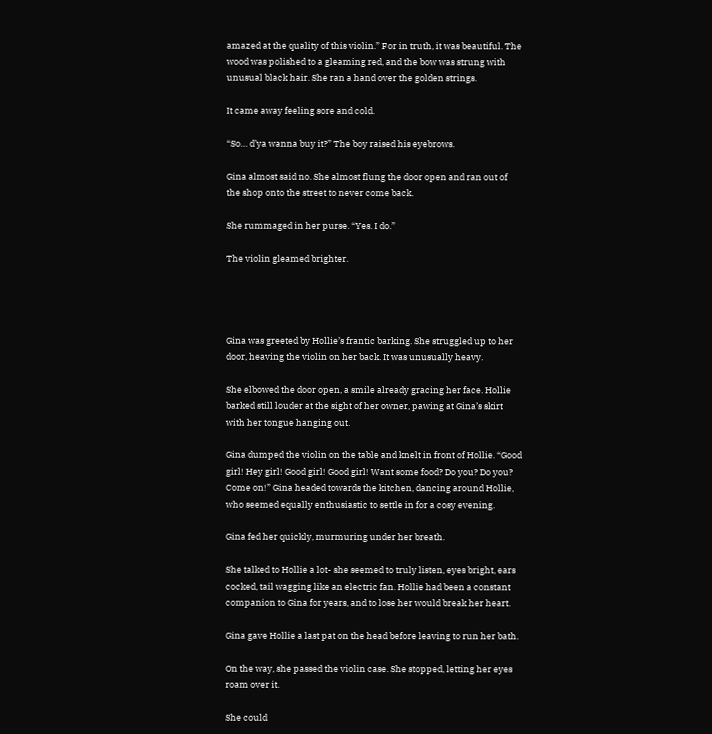amazed at the quality of this violin.” For in truth, it was beautiful. The wood was polished to a gleaming red, and the bow was strung with unusual black hair. She ran a hand over the golden strings.

It came away feeling sore and cold.

“So… d’ya wanna buy it?” The boy raised his eyebrows.

Gina almost said no. She almost flung the door open and ran out of the shop onto the street to never come back.

She rummaged in her purse. “Yes. I do.”

The violin gleamed brighter.




Gina was greeted by Hollie’s frantic barking. She struggled up to her door, heaving the violin on her back. It was unusually heavy.

She elbowed the door open, a smile already gracing her face. Hollie barked still louder at the sight of her owner, pawing at Gina’s skirt with her tongue hanging out.

Gina dumped the violin on the table and knelt in front of Hollie. “Good girl! Hey girl! Good girl! Good girl! Want some food? Do you? Do you? Come on!” Gina headed towards the kitchen, dancing around Hollie, who seemed equally enthusiastic to settle in for a cosy evening.

Gina fed her quickly, murmuring under her breath.

She talked to Hollie a lot- she seemed to truly listen, eyes bright, ears cocked, tail wagging like an electric fan. Hollie had been a constant companion to Gina for years, and to lose her would break her heart.

Gina gave Hollie a last pat on the head before leaving to run her bath.

On the way, she passed the violin case. She stopped, letting her eyes roam over it.

She could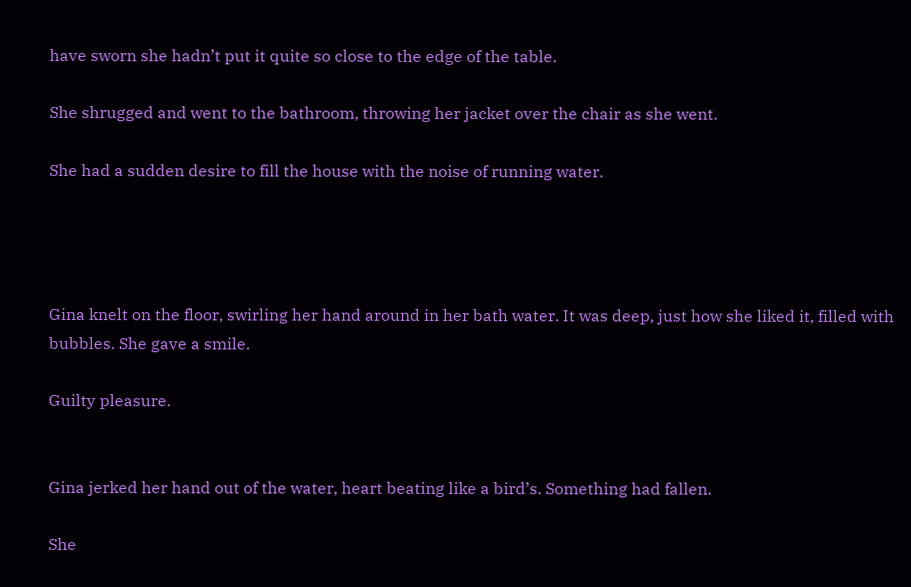have sworn she hadn’t put it quite so close to the edge of the table.

She shrugged and went to the bathroom, throwing her jacket over the chair as she went.

She had a sudden desire to fill the house with the noise of running water.




Gina knelt on the floor, swirling her hand around in her bath water. It was deep, just how she liked it, filled with bubbles. She gave a smile.

Guilty pleasure.


Gina jerked her hand out of the water, heart beating like a bird’s. Something had fallen.

She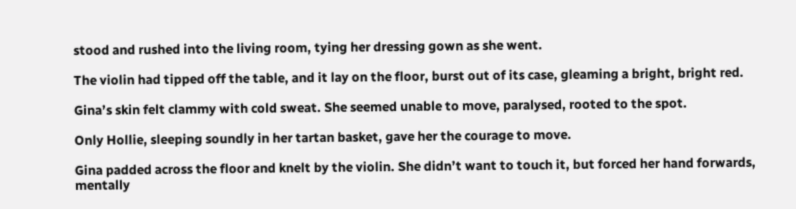stood and rushed into the living room, tying her dressing gown as she went.

The violin had tipped off the table, and it lay on the floor, burst out of its case, gleaming a bright, bright red.

Gina’s skin felt clammy with cold sweat. She seemed unable to move, paralysed, rooted to the spot.

Only Hollie, sleeping soundly in her tartan basket, gave her the courage to move.

Gina padded across the floor and knelt by the violin. She didn’t want to touch it, but forced her hand forwards, mentally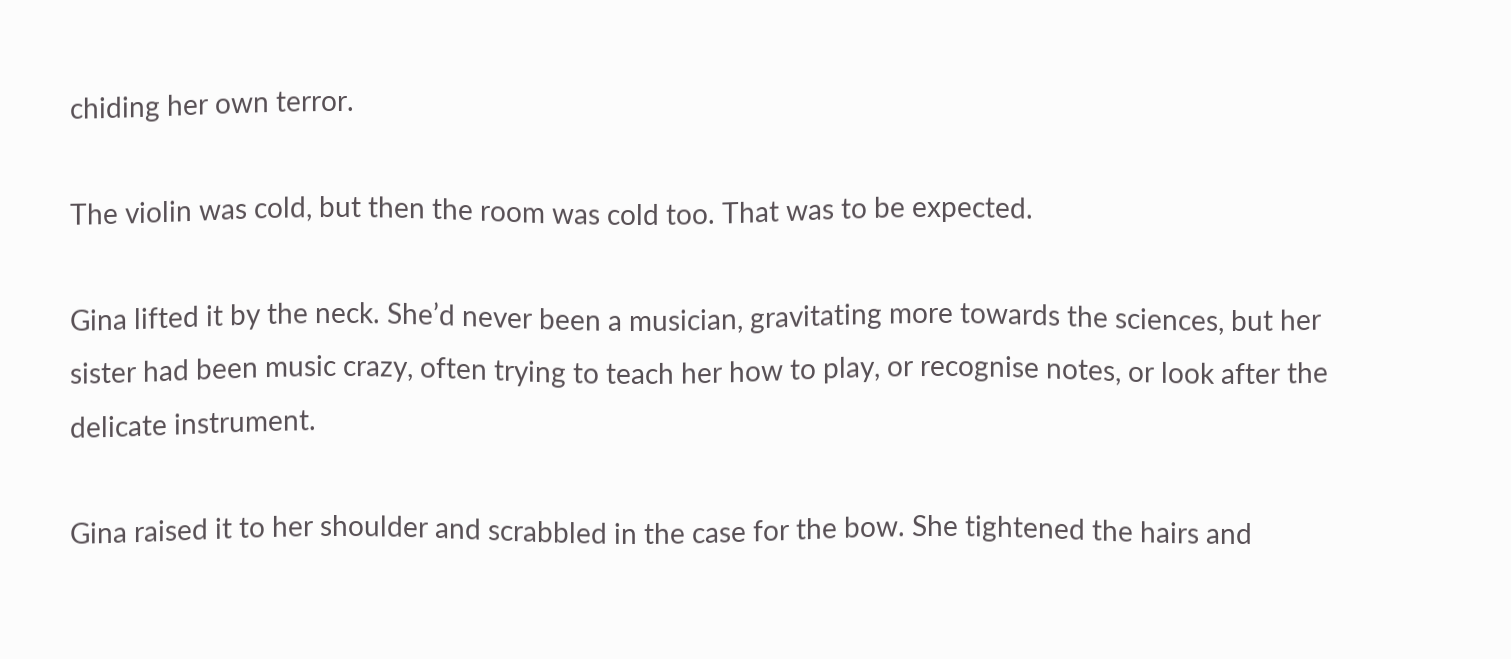chiding her own terror.

The violin was cold, but then the room was cold too. That was to be expected.

Gina lifted it by the neck. She’d never been a musician, gravitating more towards the sciences, but her sister had been music crazy, often trying to teach her how to play, or recognise notes, or look after the delicate instrument.

Gina raised it to her shoulder and scrabbled in the case for the bow. She tightened the hairs and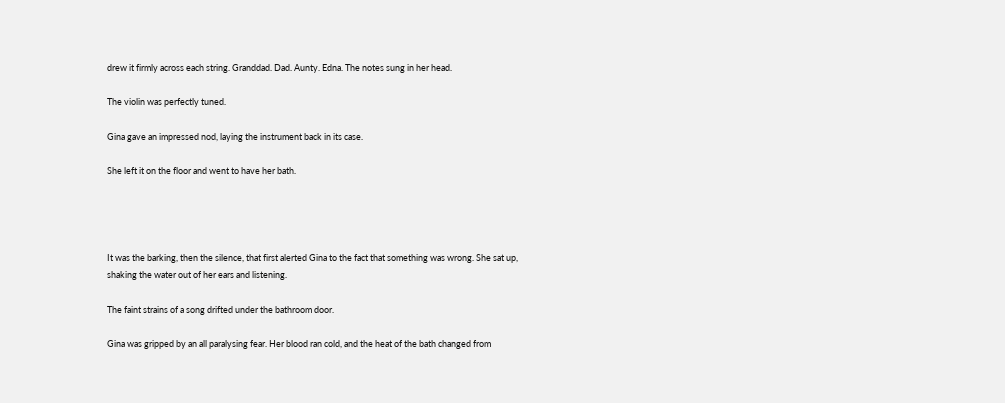drew it firmly across each string. Granddad. Dad. Aunty. Edna. The notes sung in her head.

The violin was perfectly tuned.

Gina gave an impressed nod, laying the instrument back in its case.

She left it on the floor and went to have her bath.




It was the barking, then the silence, that first alerted Gina to the fact that something was wrong. She sat up, shaking the water out of her ears and listening.

The faint strains of a song drifted under the bathroom door.

Gina was gripped by an all paralysing fear. Her blood ran cold, and the heat of the bath changed from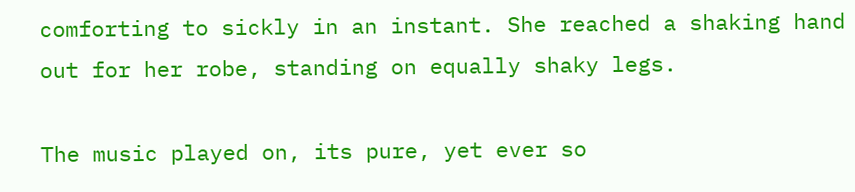comforting to sickly in an instant. She reached a shaking hand out for her robe, standing on equally shaky legs.

The music played on, its pure, yet ever so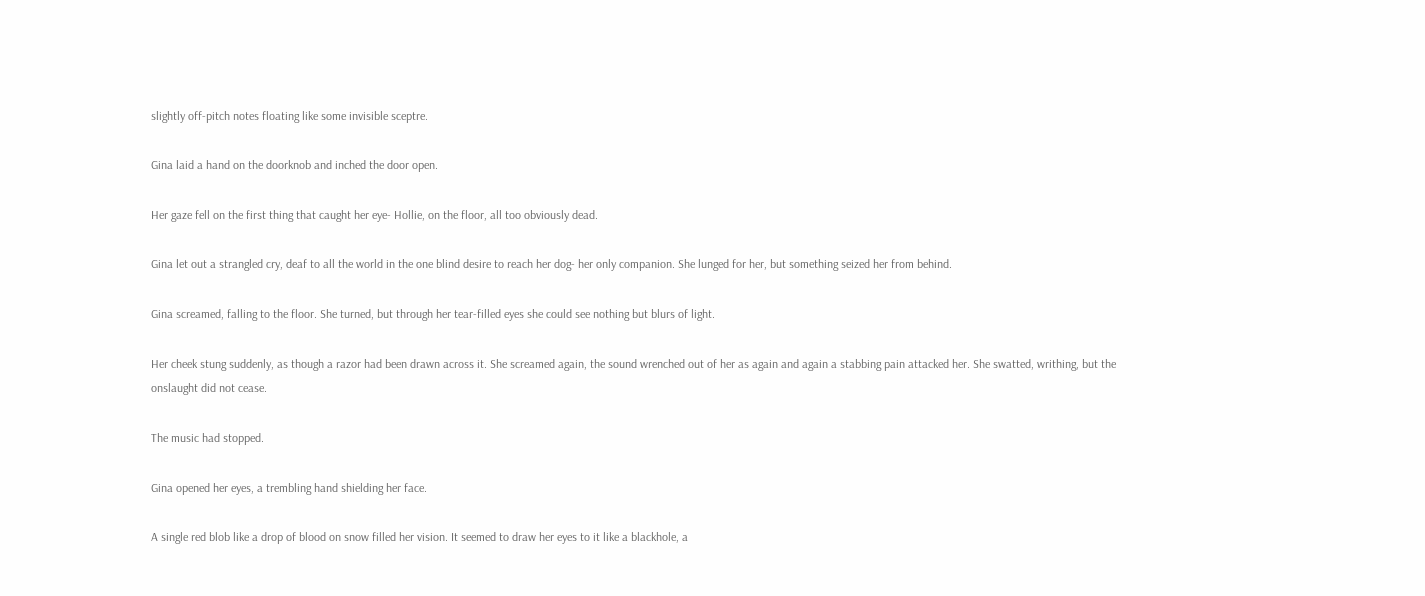slightly off-pitch notes floating like some invisible sceptre.

Gina laid a hand on the doorknob and inched the door open.

Her gaze fell on the first thing that caught her eye- Hollie, on the floor, all too obviously dead.

Gina let out a strangled cry, deaf to all the world in the one blind desire to reach her dog- her only companion. She lunged for her, but something seized her from behind.

Gina screamed, falling to the floor. She turned, but through her tear-filled eyes she could see nothing but blurs of light.

Her cheek stung suddenly, as though a razor had been drawn across it. She screamed again, the sound wrenched out of her as again and again a stabbing pain attacked her. She swatted, writhing, but the onslaught did not cease.

The music had stopped.

Gina opened her eyes, a trembling hand shielding her face.

A single red blob like a drop of blood on snow filled her vision. It seemed to draw her eyes to it like a blackhole, a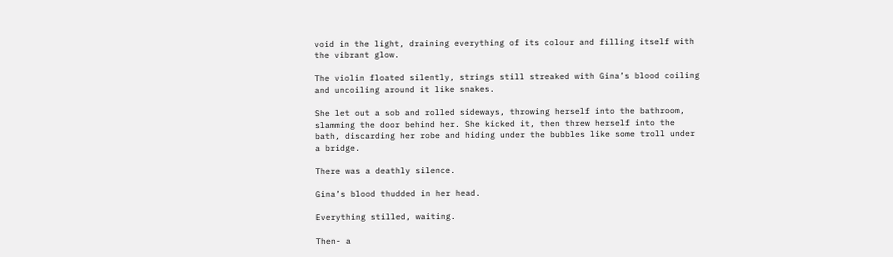void in the light, draining everything of its colour and filling itself with the vibrant glow.

The violin floated silently, strings still streaked with Gina’s blood coiling and uncoiling around it like snakes.

She let out a sob and rolled sideways, throwing herself into the bathroom, slamming the door behind her. She kicked it, then threw herself into the bath, discarding her robe and hiding under the bubbles like some troll under a bridge.

There was a deathly silence.

Gina’s blood thudded in her head.

Everything stilled, waiting.

Then- a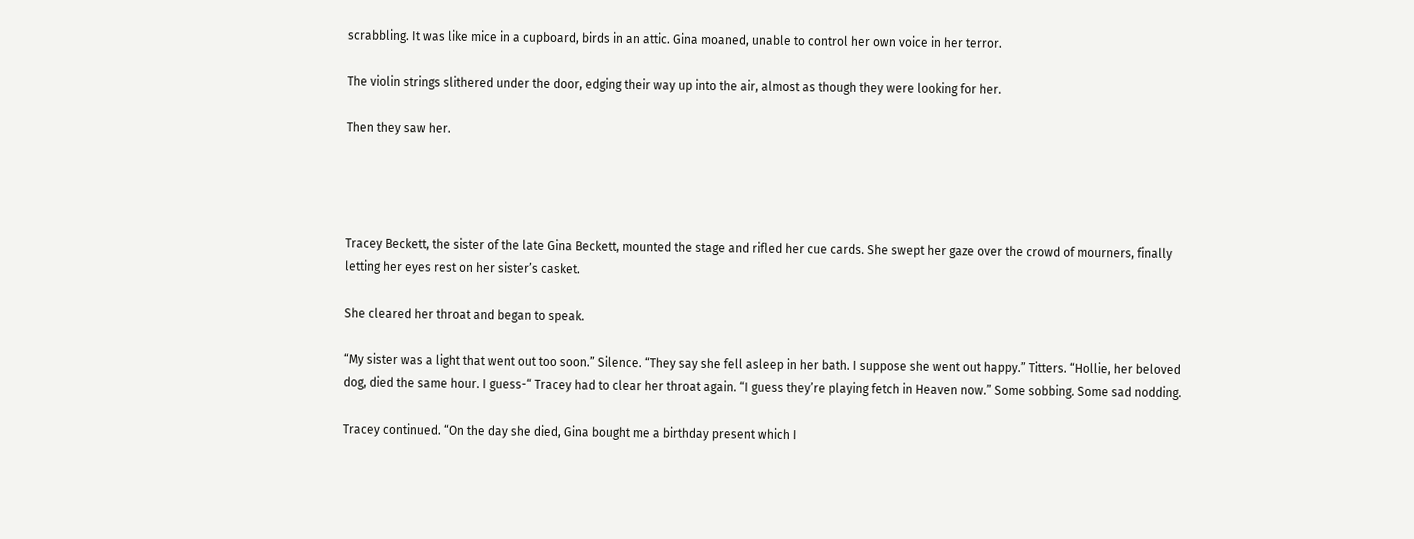scrabbling. It was like mice in a cupboard, birds in an attic. Gina moaned, unable to control her own voice in her terror.

The violin strings slithered under the door, edging their way up into the air, almost as though they were looking for her.

Then they saw her.




Tracey Beckett, the sister of the late Gina Beckett, mounted the stage and rifled her cue cards. She swept her gaze over the crowd of mourners, finally letting her eyes rest on her sister’s casket.

She cleared her throat and began to speak.

“My sister was a light that went out too soon.” Silence. “They say she fell asleep in her bath. I suppose she went out happy.” Titters. “Hollie, her beloved dog, died the same hour. I guess-“ Tracey had to clear her throat again. “I guess they’re playing fetch in Heaven now.” Some sobbing. Some sad nodding.

Tracey continued. “On the day she died, Gina bought me a birthday present which I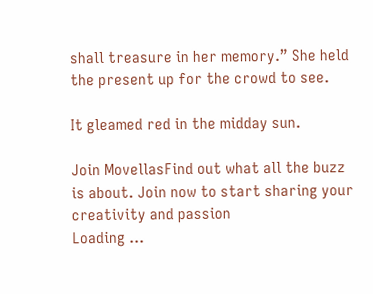shall treasure in her memory.” She held the present up for the crowd to see.

It gleamed red in the midday sun.

Join MovellasFind out what all the buzz is about. Join now to start sharing your creativity and passion
Loading ...